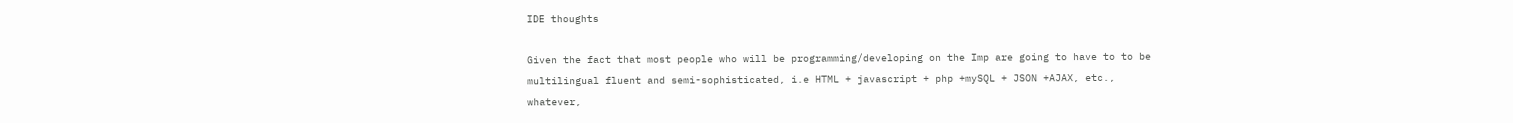IDE thoughts

Given the fact that most people who will be programming/developing on the Imp are going to have to to be multilingual fluent and semi-sophisticated, i.e HTML + javascript + php +mySQL + JSON +AJAX, etc., whatever,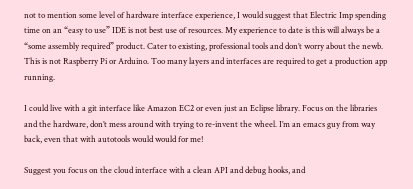not to mention some level of hardware interface experience, I would suggest that Electric Imp spending time on an “easy to use” IDE is not best use of resources. My experience to date is this will always be a “some assembly required” product. Cater to existing, professional tools and don’t worry about the newb. This is not Raspberry Pi or Arduino. Too many layers and interfaces are required to get a production app running.

I could live with a git interface like Amazon EC2 or even just an Eclipse library. Focus on the libraries and the hardware, don’t mess around with trying to re-invent the wheel. I’m an emacs guy from way back, even that with autotools would would for me!

Suggest you focus on the cloud interface with a clean API and debug hooks, and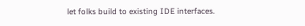let folks build to existing IDE interfaces.